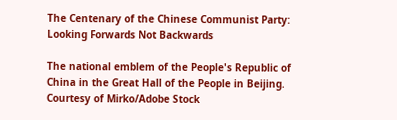The Centenary of the Chinese Communist Party: Looking Forwards Not Backwards

The national emblem of the People's Republic of China in the Great Hall of the People in Beijing. Courtesy of Mirko/Adobe Stock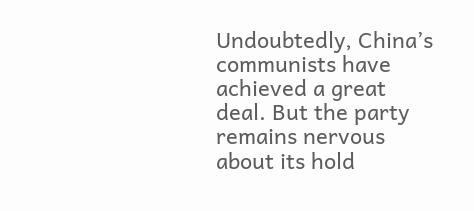Undoubtedly, China’s communists have achieved a great deal. But the party remains nervous about its hold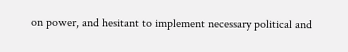on power, and hesitant to implement necessary political and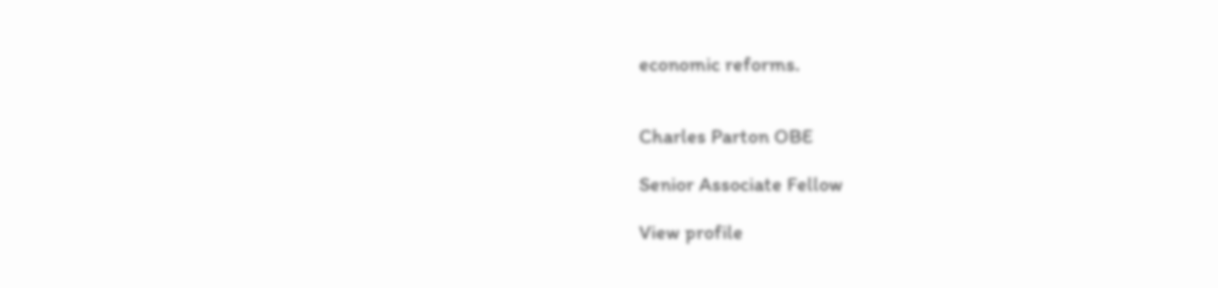economic reforms.


Charles Parton OBE

Senior Associate Fellow

View profile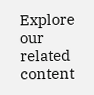Explore our related content